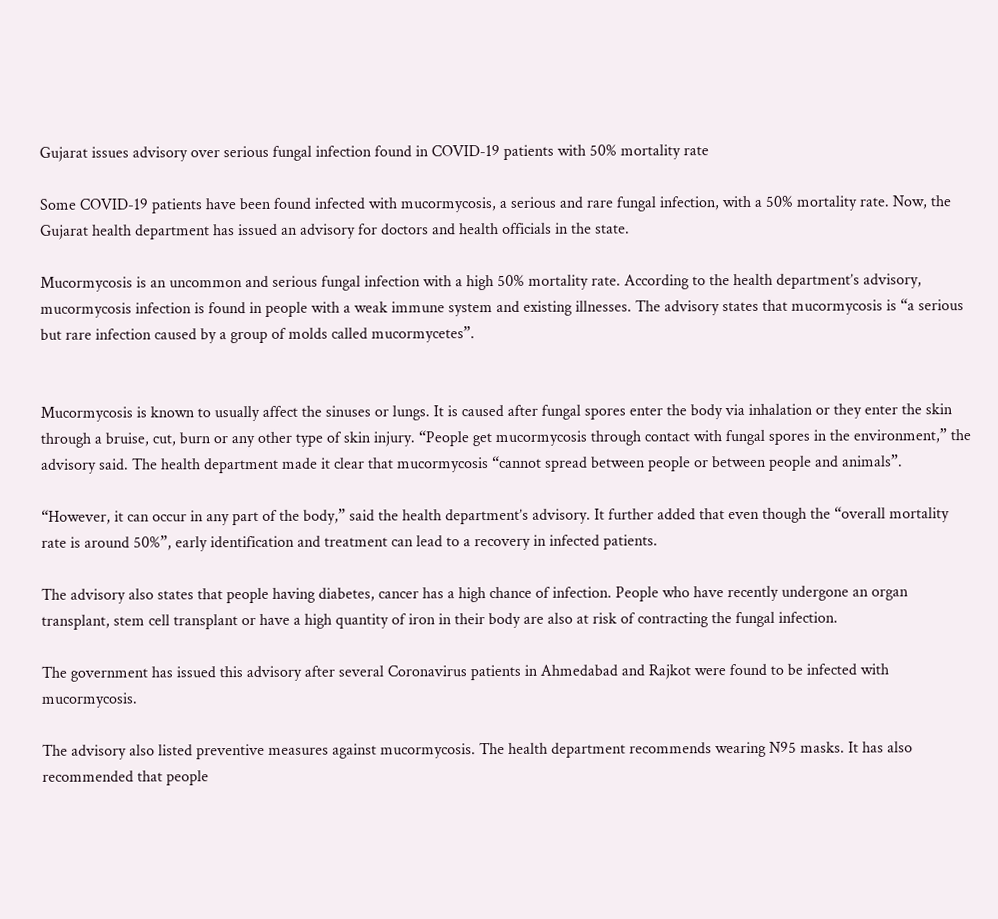Gujarat issues advisory over serious fungal infection found in COVID-19 patients with 50% mortality rate

Some COVID-19 patients have been found infected with mucormycosis, a serious and rare fungal infection, with a 50% mortality rate. Now, the Gujarat health department has issued an advisory for doctors and health officials in the state.

Mucormycosis is an uncommon and serious fungal infection with a high 50% mortality rate. According to the health department’s advisory, mucormycosis infection is found in people with a weak immune system and existing illnesses. The advisory states that mucormycosis is “a serious but rare infection caused by a group of molds called mucormycetes”.


Mucormycosis is known to usually affect the sinuses or lungs. It is caused after fungal spores enter the body via inhalation or they enter the skin through a bruise, cut, burn or any other type of skin injury. “People get mucormycosis through contact with fungal spores in the environment,” the advisory said. The health department made it clear that mucormycosis “cannot spread between people or between people and animals”.

“However, it can occur in any part of the body,” said the health department’s advisory. It further added that even though the “overall mortality rate is around 50%”, early identification and treatment can lead to a recovery in infected patients.

The advisory also states that people having diabetes, cancer has a high chance of infection. People who have recently undergone an organ transplant, stem cell transplant or have a high quantity of iron in their body are also at risk of contracting the fungal infection.

The government has issued this advisory after several Coronavirus patients in Ahmedabad and Rajkot were found to be infected with mucormycosis.

The advisory also listed preventive measures against mucormycosis. The health department recommends wearing N95 masks. It has also recommended that people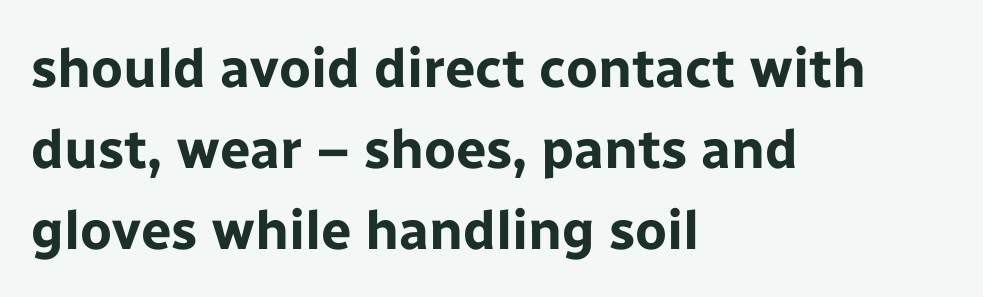should avoid direct contact with dust, wear – shoes, pants and gloves while handling soil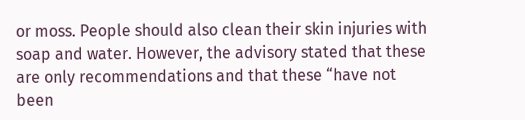or moss. People should also clean their skin injuries with soap and water. However, the advisory stated that these are only recommendations and that these “have not been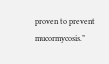proven to prevent mucormycosis.”